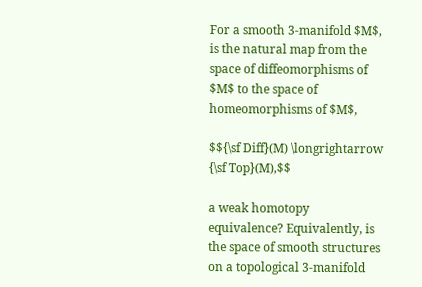For a smooth 3-manifold $M$, is the natural map from the space of diffeomorphisms of $M$ to the space of homeomorphisms of $M$,

$${\sf Diff}(M) \longrightarrow {\sf Top}(M),$$

a weak homotopy equivalence? Equivalently, is the space of smooth structures on a topological 3-manifold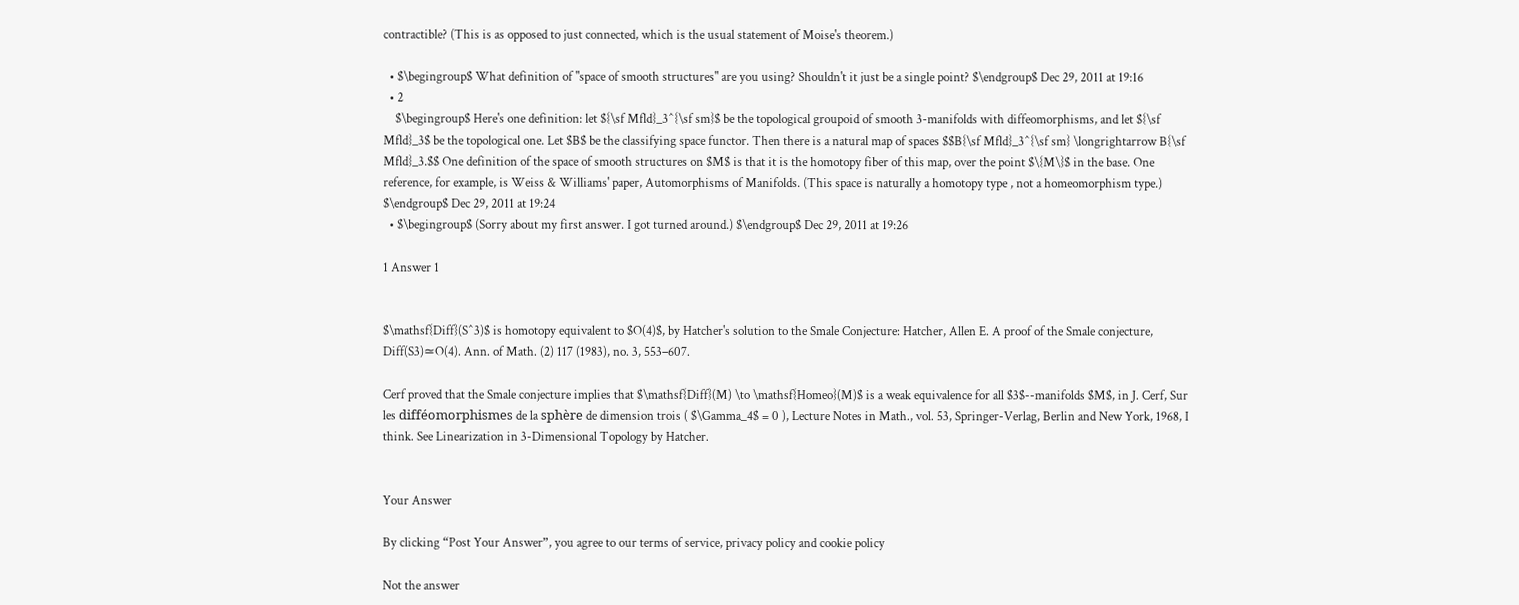contractible? (This is as opposed to just connected, which is the usual statement of Moise's theorem.)

  • $\begingroup$ What definition of "space of smooth structures" are you using? Shouldn't it just be a single point? $\endgroup$ Dec 29, 2011 at 19:16
  • 2
    $\begingroup$ Here's one definition: let ${\sf Mfld}_3^{\sf sm}$ be the topological groupoid of smooth 3-manifolds with diffeomorphisms, and let ${\sf Mfld}_3$ be the topological one. Let $B$ be the classifying space functor. Then there is a natural map of spaces $$B{\sf Mfld}_3^{\sf sm} \longrightarrow B{\sf Mfld}_3.$$ One definition of the space of smooth structures on $M$ is that it is the homotopy fiber of this map, over the point $\{M\}$ in the base. One reference, for example, is Weiss & Williams' paper, Automorphisms of Manifolds. (This space is naturally a homotopy type , not a homeomorphism type.) $\endgroup$ Dec 29, 2011 at 19:24
  • $\begingroup$ (Sorry about my first answer. I got turned around.) $\endgroup$ Dec 29, 2011 at 19:26

1 Answer 1


$\mathsf{Diff}(S^3)$ is homotopy equivalent to $O(4)$, by Hatcher's solution to the Smale Conjecture: Hatcher, Allen E. A proof of the Smale conjecture, Diff(S3)≃O(4). Ann. of Math. (2) 117 (1983), no. 3, 553–607.

Cerf proved that the Smale conjecture implies that $\mathsf{Diff}(M) \to \mathsf{Homeo}(M)$ is a weak equivalence for all $3$--manifolds $M$, in J. Cerf, Sur les difféomorphismes de la sphère de dimension trois ( $\Gamma_4$ = 0 ), Lecture Notes in Math., vol. 53, Springer-Verlag, Berlin and New York, 1968, I think. See Linearization in 3-Dimensional Topology by Hatcher.


Your Answer

By clicking “Post Your Answer”, you agree to our terms of service, privacy policy and cookie policy

Not the answer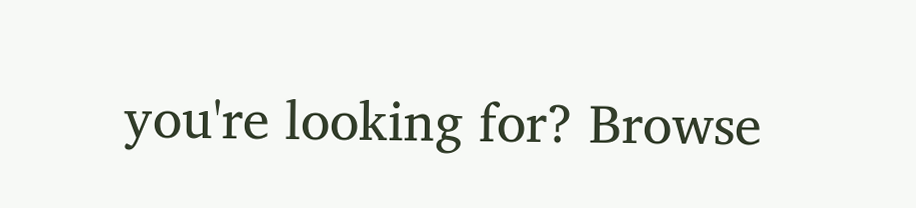you're looking for? Browse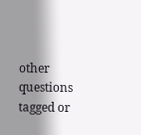other questions tagged or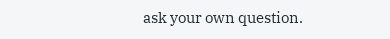ask your own question.